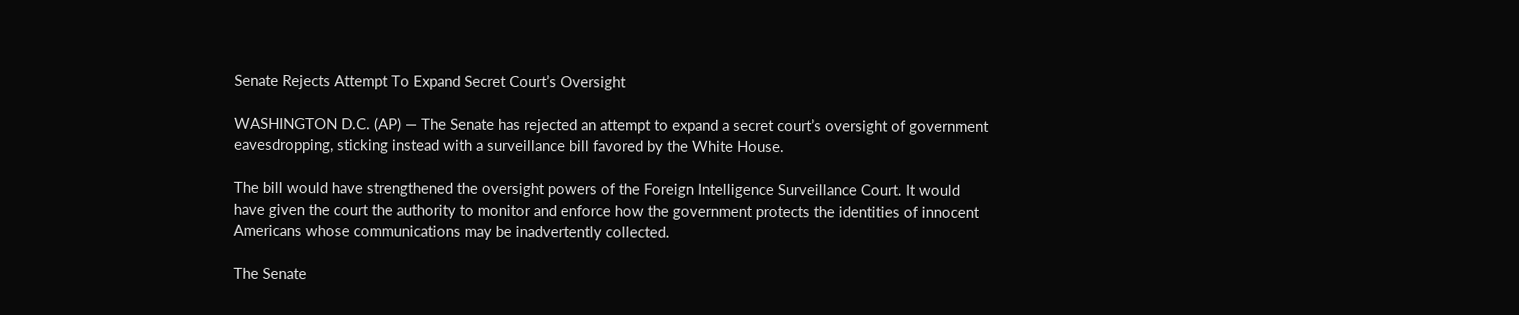Senate Rejects Attempt To Expand Secret Court’s Oversight

WASHINGTON D.C. (AP) — The Senate has rejected an attempt to expand a secret court’s oversight of government eavesdropping, sticking instead with a surveillance bill favored by the White House.

The bill would have strengthened the oversight powers of the Foreign Intelligence Surveillance Court. It would have given the court the authority to monitor and enforce how the government protects the identities of innocent Americans whose communications may be inadvertently collected.

The Senate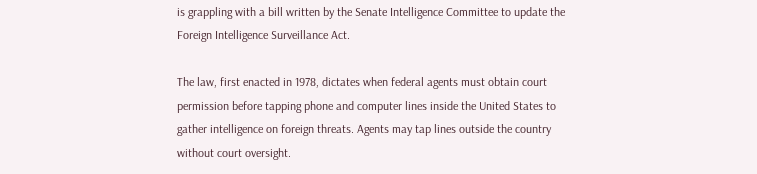is grappling with a bill written by the Senate Intelligence Committee to update the Foreign Intelligence Surveillance Act.

The law, first enacted in 1978, dictates when federal agents must obtain court permission before tapping phone and computer lines inside the United States to gather intelligence on foreign threats. Agents may tap lines outside the country without court oversight.